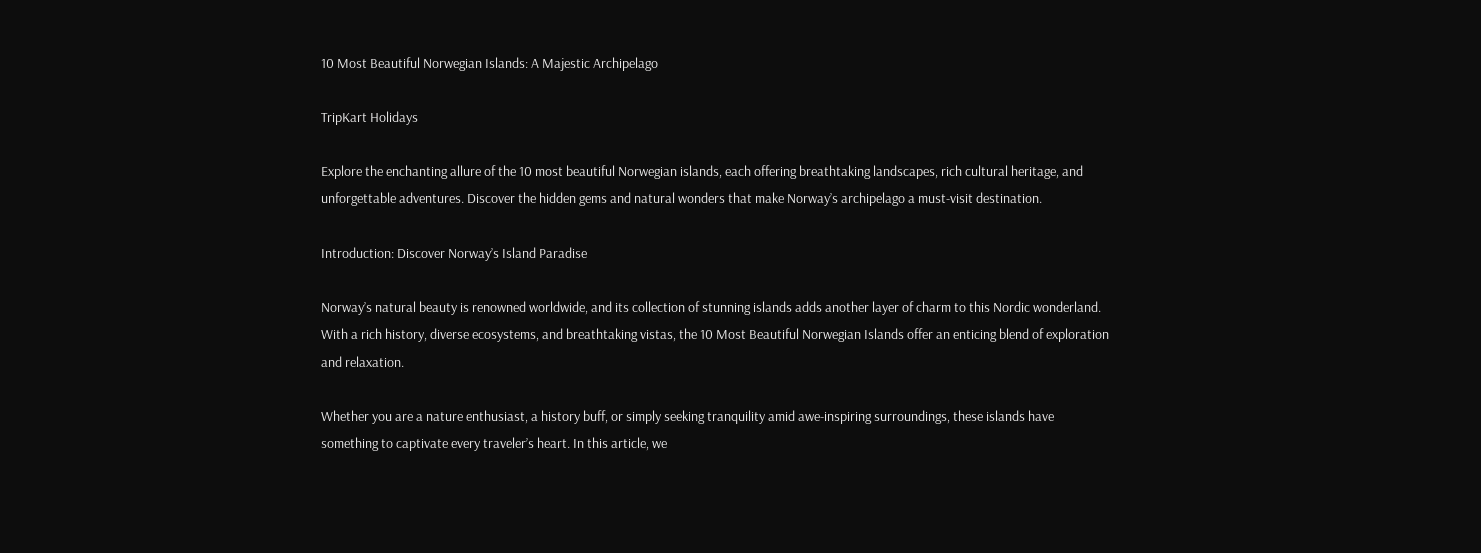10 Most Beautiful Norwegian Islands: A Majestic Archipelago

TripKart Holidays

Explore the enchanting allure of the 10 most beautiful Norwegian islands, each offering breathtaking landscapes, rich cultural heritage, and unforgettable adventures. Discover the hidden gems and natural wonders that make Norway’s archipelago a must-visit destination.

Introduction: Discover Norway’s Island Paradise

Norway’s natural beauty is renowned worldwide, and its collection of stunning islands adds another layer of charm to this Nordic wonderland. With a rich history, diverse ecosystems, and breathtaking vistas, the 10 Most Beautiful Norwegian Islands offer an enticing blend of exploration and relaxation.

Whether you are a nature enthusiast, a history buff, or simply seeking tranquility amid awe-inspiring surroundings, these islands have something to captivate every traveler’s heart. In this article, we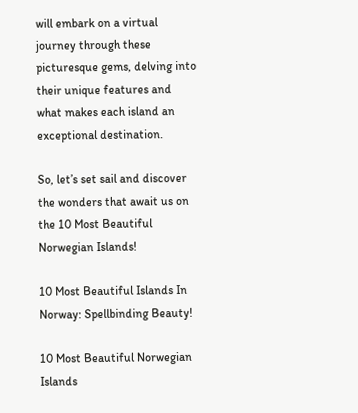will embark on a virtual journey through these picturesque gems, delving into their unique features and what makes each island an exceptional destination.

So, let’s set sail and discover the wonders that await us on the 10 Most Beautiful Norwegian Islands!

10 Most Beautiful Islands In Norway: Spellbinding Beauty!

10 Most Beautiful Norwegian Islands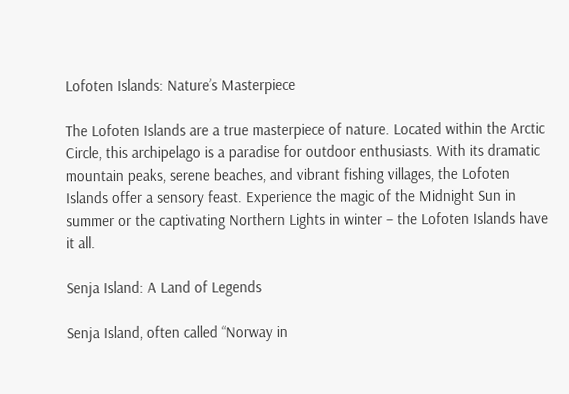Lofoten Islands: Nature’s Masterpiece

The Lofoten Islands are a true masterpiece of nature. Located within the Arctic Circle, this archipelago is a paradise for outdoor enthusiasts. With its dramatic mountain peaks, serene beaches, and vibrant fishing villages, the Lofoten Islands offer a sensory feast. Experience the magic of the Midnight Sun in summer or the captivating Northern Lights in winter – the Lofoten Islands have it all.

Senja Island: A Land of Legends

Senja Island, often called “Norway in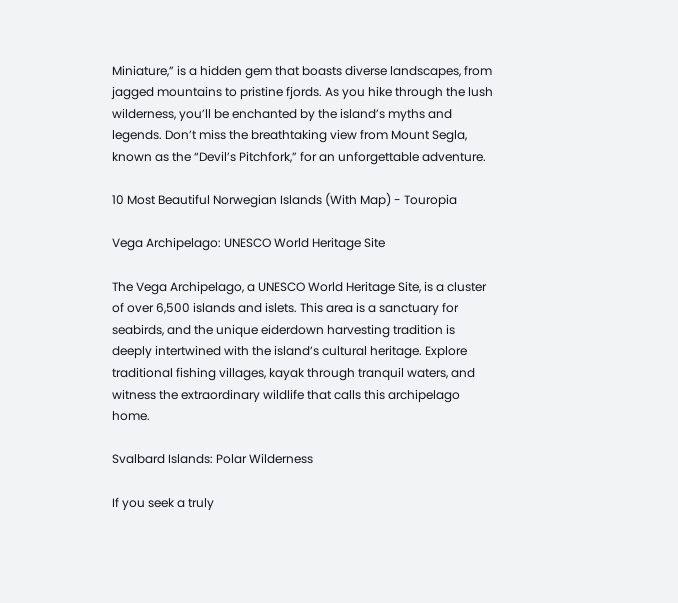Miniature,” is a hidden gem that boasts diverse landscapes, from jagged mountains to pristine fjords. As you hike through the lush wilderness, you’ll be enchanted by the island’s myths and legends. Don’t miss the breathtaking view from Mount Segla, known as the “Devil’s Pitchfork,” for an unforgettable adventure.

10 Most Beautiful Norwegian Islands (With Map) - Touropia

Vega Archipelago: UNESCO World Heritage Site

The Vega Archipelago, a UNESCO World Heritage Site, is a cluster of over 6,500 islands and islets. This area is a sanctuary for seabirds, and the unique eiderdown harvesting tradition is deeply intertwined with the island’s cultural heritage. Explore traditional fishing villages, kayak through tranquil waters, and witness the extraordinary wildlife that calls this archipelago home.

Svalbard Islands: Polar Wilderness

If you seek a truly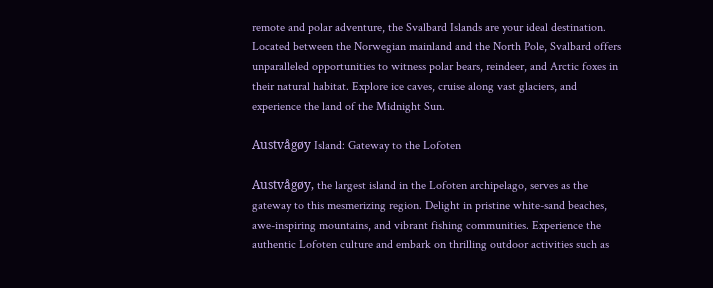remote and polar adventure, the Svalbard Islands are your ideal destination. Located between the Norwegian mainland and the North Pole, Svalbard offers unparalleled opportunities to witness polar bears, reindeer, and Arctic foxes in their natural habitat. Explore ice caves, cruise along vast glaciers, and experience the land of the Midnight Sun.

Austvågøy Island: Gateway to the Lofoten

Austvågøy, the largest island in the Lofoten archipelago, serves as the gateway to this mesmerizing region. Delight in pristine white-sand beaches, awe-inspiring mountains, and vibrant fishing communities. Experience the authentic Lofoten culture and embark on thrilling outdoor activities such as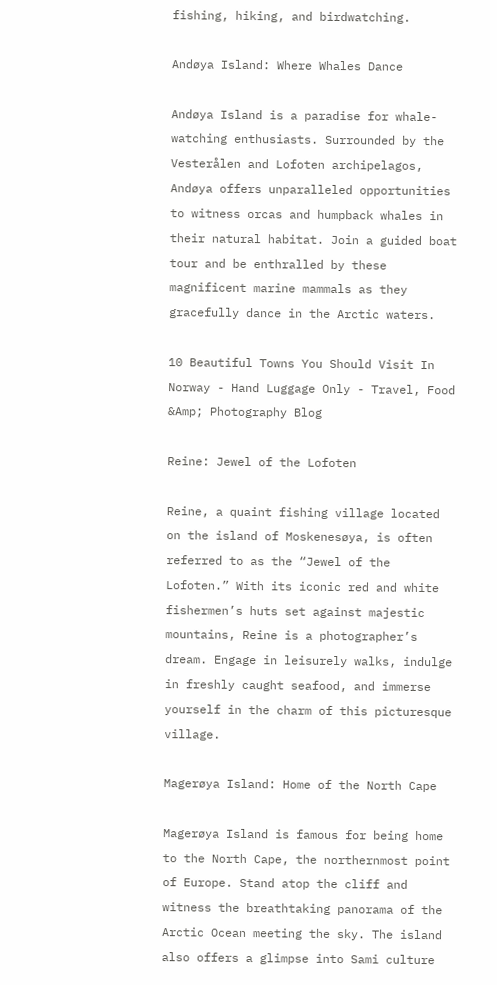fishing, hiking, and birdwatching.

Andøya Island: Where Whales Dance

Andøya Island is a paradise for whale-watching enthusiasts. Surrounded by the Vesterålen and Lofoten archipelagos, Andøya offers unparalleled opportunities to witness orcas and humpback whales in their natural habitat. Join a guided boat tour and be enthralled by these magnificent marine mammals as they gracefully dance in the Arctic waters.

10 Beautiful Towns You Should Visit In Norway - Hand Luggage Only - Travel, Food &Amp; Photography Blog

Reine: Jewel of the Lofoten

Reine, a quaint fishing village located on the island of Moskenesøya, is often referred to as the “Jewel of the Lofoten.” With its iconic red and white fishermen’s huts set against majestic mountains, Reine is a photographer’s dream. Engage in leisurely walks, indulge in freshly caught seafood, and immerse yourself in the charm of this picturesque village.

Magerøya Island: Home of the North Cape

Magerøya Island is famous for being home to the North Cape, the northernmost point of Europe. Stand atop the cliff and witness the breathtaking panorama of the Arctic Ocean meeting the sky. The island also offers a glimpse into Sami culture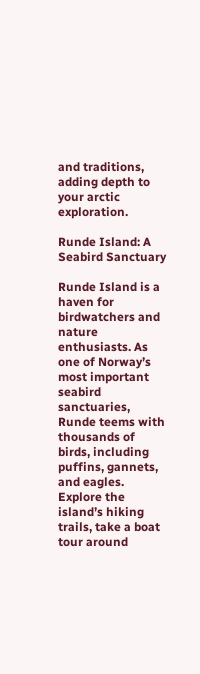and traditions, adding depth to your arctic exploration.

Runde Island: A Seabird Sanctuary

Runde Island is a haven for birdwatchers and nature enthusiasts. As one of Norway’s most important seabird sanctuaries, Runde teems with thousands of birds, including puffins, gannets, and eagles. Explore the island’s hiking trails, take a boat tour around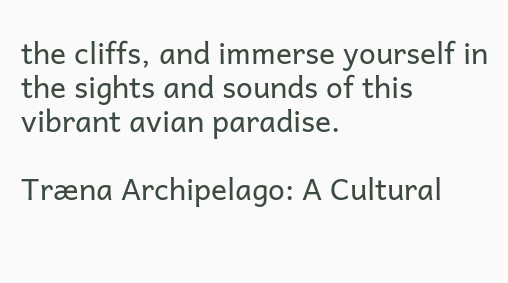the cliffs, and immerse yourself in the sights and sounds of this vibrant avian paradise.

Træna Archipelago: A Cultural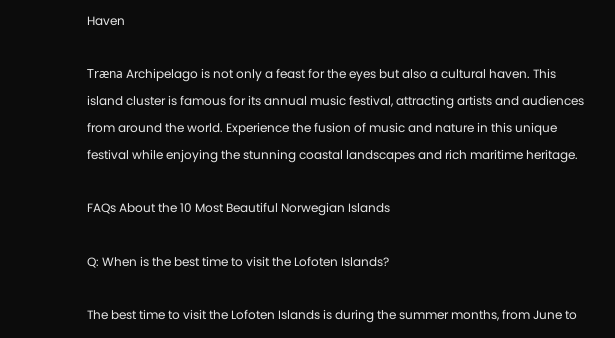Haven

Træna Archipelago is not only a feast for the eyes but also a cultural haven. This island cluster is famous for its annual music festival, attracting artists and audiences from around the world. Experience the fusion of music and nature in this unique festival while enjoying the stunning coastal landscapes and rich maritime heritage.

FAQs About the 10 Most Beautiful Norwegian Islands

Q: When is the best time to visit the Lofoten Islands?

The best time to visit the Lofoten Islands is during the summer months, from June to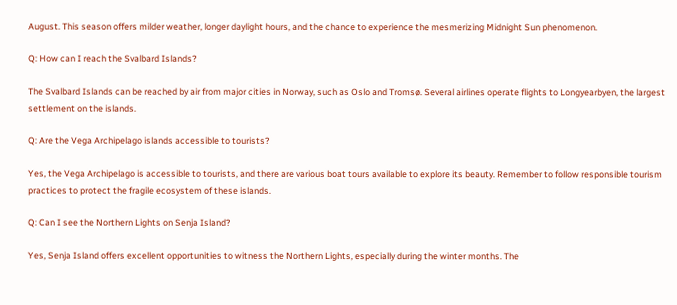August. This season offers milder weather, longer daylight hours, and the chance to experience the mesmerizing Midnight Sun phenomenon.

Q: How can I reach the Svalbard Islands?

The Svalbard Islands can be reached by air from major cities in Norway, such as Oslo and Tromsø. Several airlines operate flights to Longyearbyen, the largest settlement on the islands.

Q: Are the Vega Archipelago islands accessible to tourists?

Yes, the Vega Archipelago is accessible to tourists, and there are various boat tours available to explore its beauty. Remember to follow responsible tourism practices to protect the fragile ecosystem of these islands.

Q: Can I see the Northern Lights on Senja Island?

Yes, Senja Island offers excellent opportunities to witness the Northern Lights, especially during the winter months. The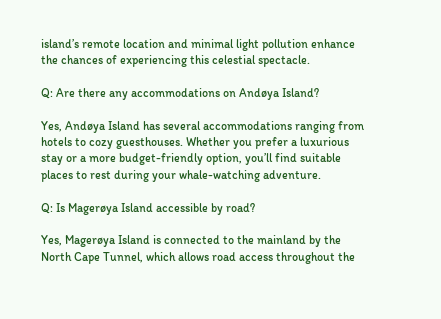island’s remote location and minimal light pollution enhance the chances of experiencing this celestial spectacle.

Q: Are there any accommodations on Andøya Island?

Yes, Andøya Island has several accommodations ranging from hotels to cozy guesthouses. Whether you prefer a luxurious stay or a more budget-friendly option, you’ll find suitable places to rest during your whale-watching adventure.

Q: Is Magerøya Island accessible by road?

Yes, Magerøya Island is connected to the mainland by the North Cape Tunnel, which allows road access throughout the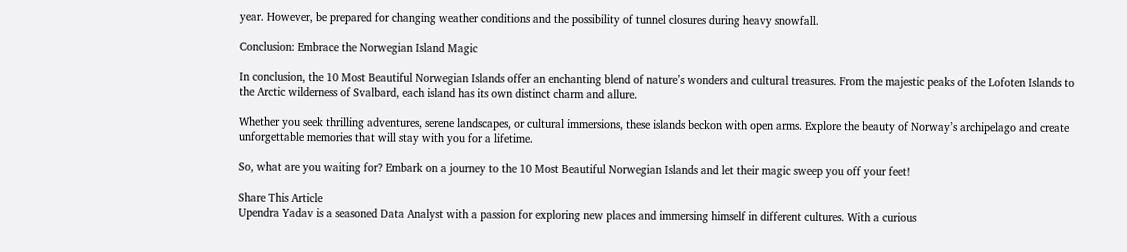year. However, be prepared for changing weather conditions and the possibility of tunnel closures during heavy snowfall.

Conclusion: Embrace the Norwegian Island Magic

In conclusion, the 10 Most Beautiful Norwegian Islands offer an enchanting blend of nature’s wonders and cultural treasures. From the majestic peaks of the Lofoten Islands to the Arctic wilderness of Svalbard, each island has its own distinct charm and allure.

Whether you seek thrilling adventures, serene landscapes, or cultural immersions, these islands beckon with open arms. Explore the beauty of Norway’s archipelago and create unforgettable memories that will stay with you for a lifetime.

So, what are you waiting for? Embark on a journey to the 10 Most Beautiful Norwegian Islands and let their magic sweep you off your feet!

Share This Article
Upendra Yadav is a seasoned Data Analyst with a passion for exploring new places and immersing himself in different cultures. With a curious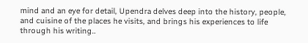mind and an eye for detail, Upendra delves deep into the history, people, and cuisine of the places he visits, and brings his experiences to life through his writing..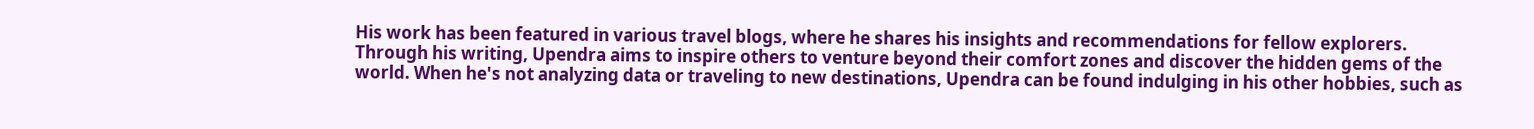His work has been featured in various travel blogs, where he shares his insights and recommendations for fellow explorers. Through his writing, Upendra aims to inspire others to venture beyond their comfort zones and discover the hidden gems of the world. When he's not analyzing data or traveling to new destinations, Upendra can be found indulging in his other hobbies, such as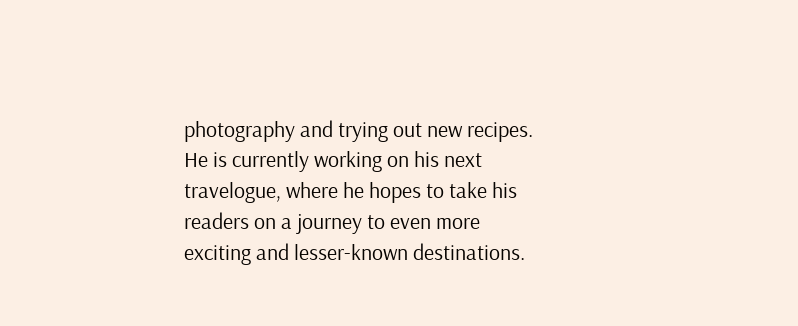photography and trying out new recipes. He is currently working on his next travelogue, where he hopes to take his readers on a journey to even more exciting and lesser-known destinations.